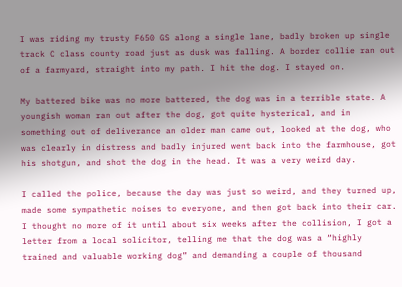I was riding my trusty F650 GS along a single lane, badly broken up single track C class county road just as dusk was falling. A border collie ran out of a farmyard, straight into my path. I hit the dog. I stayed on.

My battered bike was no more battered, the dog was in a terrible state. A youngish woman ran out after the dog, got quite hysterical, and in something out of deliverance an older man came out, looked at the dog, who was clearly in distress and badly injured went back into the farmhouse, got his shotgun, and shot the dog in the head. It was a very weird day.

I called the police, because the day was just so weird, and they turned up, made some sympathetic noises to everyone, and then got back into their car. I thought no more of it until about six weeks after the collision, I got a letter from a local solicitor, telling me that the dog was a “highly trained and valuable working dog” and demanding a couple of thousand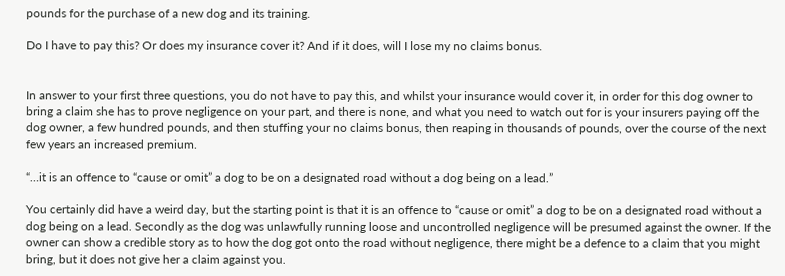pounds for the purchase of a new dog and its training.

Do I have to pay this? Or does my insurance cover it? And if it does, will I lose my no claims bonus.


In answer to your first three questions, you do not have to pay this, and whilst your insurance would cover it, in order for this dog owner to bring a claim she has to prove negligence on your part, and there is none, and what you need to watch out for is your insurers paying off the dog owner, a few hundred pounds, and then stuffing your no claims bonus, then reaping in thousands of pounds, over the course of the next few years an increased premium.

“…it is an offence to “cause or omit” a dog to be on a designated road without a dog being on a lead.”

You certainly did have a weird day, but the starting point is that it is an offence to “cause or omit” a dog to be on a designated road without a dog being on a lead. Secondly as the dog was unlawfully running loose and uncontrolled negligence will be presumed against the owner. If the owner can show a credible story as to how the dog got onto the road without negligence, there might be a defence to a claim that you might bring, but it does not give her a claim against you.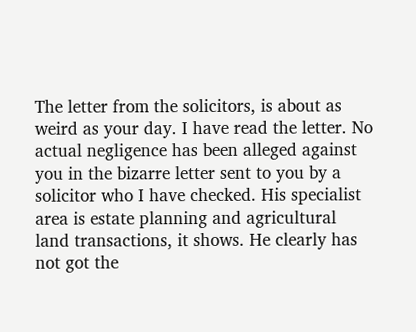The letter from the solicitors, is about as weird as your day. I have read the letter. No actual negligence has been alleged against you in the bizarre letter sent to you by a solicitor who I have checked. His specialist area is estate planning and agricultural land transactions, it shows. He clearly has not got the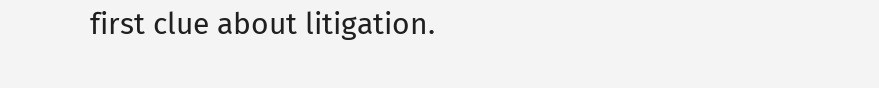first clue about litigation.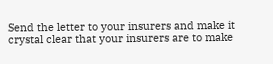Send the letter to your insurers and make it crystal clear that your insurers are to make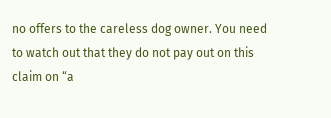no offers to the careless dog owner. You need to watch out that they do not pay out on this claim on “a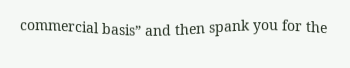commercial basis” and then spank you for the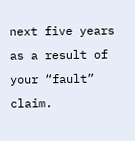next five years as a result of your “fault” claim.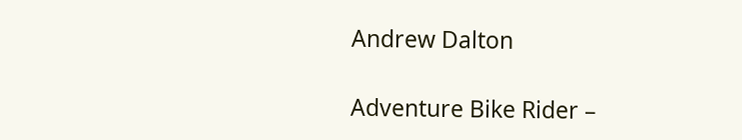Andrew Dalton

Adventure Bike Rider –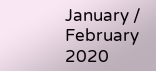January / February 2020